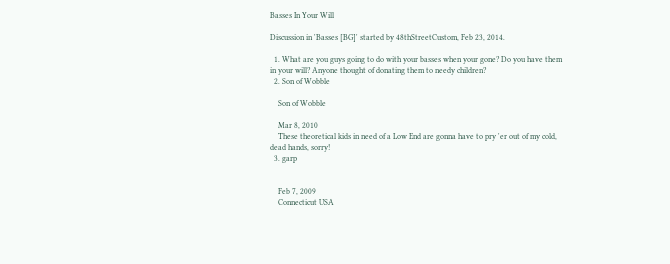Basses In Your Will

Discussion in 'Basses [BG]' started by 48thStreetCustom, Feb 23, 2014.

  1. What are you guys going to do with your basses when your gone? Do you have them in your will? Anyone thought of donating them to needy children?
  2. Son of Wobble

    Son of Wobble

    Mar 8, 2010
    These theoretical kids in need of a Low End are gonna have to pry 'er out of my cold, dead hands, sorry!
  3. garp


    Feb 7, 2009
    Connecticut USA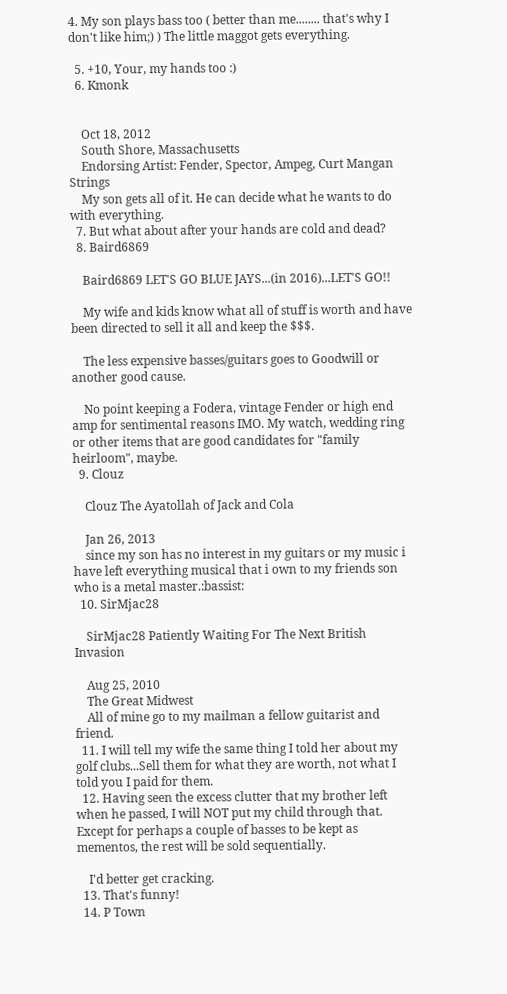4. My son plays bass too ( better than me........ that's why I don't like him;) ) The little maggot gets everything.

  5. +10, Your, my hands too :)
  6. Kmonk


    Oct 18, 2012
    South Shore, Massachusetts
    Endorsing Artist: Fender, Spector, Ampeg, Curt Mangan Strings
    My son gets all of it. He can decide what he wants to do with everything.
  7. But what about after your hands are cold and dead?
  8. Baird6869

    Baird6869 LET'S GO BLUE JAYS...(in 2016)...LET'S GO!!

    My wife and kids know what all of stuff is worth and have been directed to sell it all and keep the $$$.

    The less expensive basses/guitars goes to Goodwill or another good cause.

    No point keeping a Fodera, vintage Fender or high end amp for sentimental reasons IMO. My watch, wedding ring or other items that are good candidates for "family heirloom", maybe.
  9. Clouz

    Clouz The Ayatollah of Jack and Cola

    Jan 26, 2013
    since my son has no interest in my guitars or my music i have left everything musical that i own to my friends son who is a metal master.:bassist:
  10. SirMjac28

    SirMjac28 Patiently Waiting For The Next British Invasion

    Aug 25, 2010
    The Great Midwest
    All of mine go to my mailman a fellow guitarist and friend.
  11. I will tell my wife the same thing I told her about my golf clubs...Sell them for what they are worth, not what I told you I paid for them.
  12. Having seen the excess clutter that my brother left when he passed, I will NOT put my child through that. Except for perhaps a couple of basses to be kept as mementos, the rest will be sold sequentially.

    I'd better get cracking.
  13. That's funny!
  14. P Town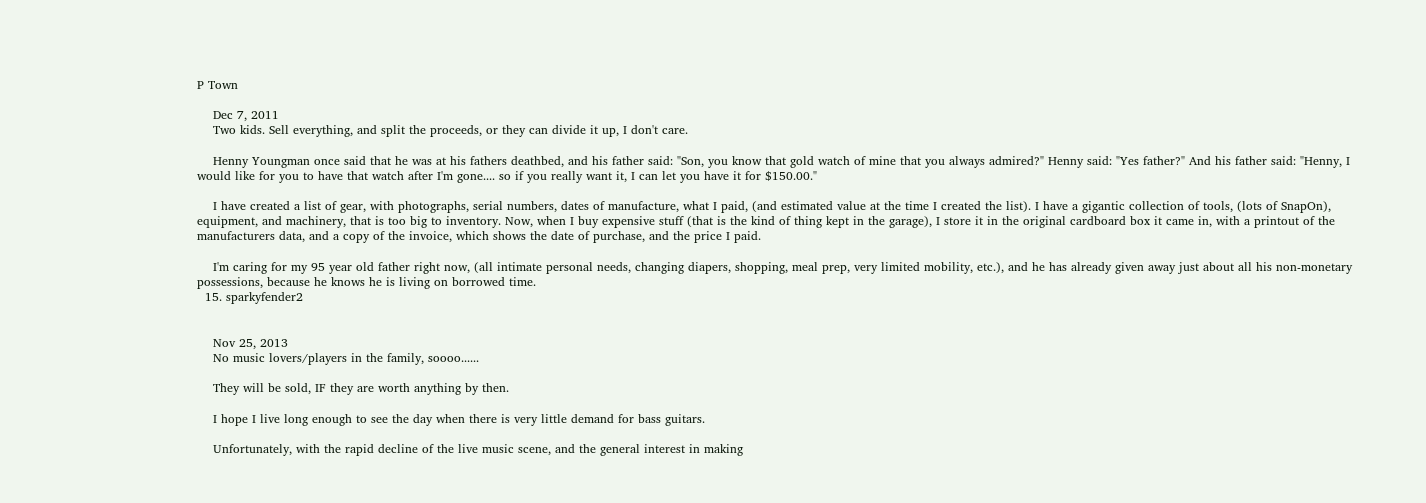P Town

    Dec 7, 2011
    Two kids. Sell everything, and split the proceeds, or they can divide it up, I don't care.

    Henny Youngman once said that he was at his fathers deathbed, and his father said: "Son, you know that gold watch of mine that you always admired?" Henny said: "Yes father?" And his father said: "Henny, I would like for you to have that watch after I'm gone.... so if you really want it, I can let you have it for $150.00."

    I have created a list of gear, with photographs, serial numbers, dates of manufacture, what I paid, (and estimated value at the time I created the list). I have a gigantic collection of tools, (lots of SnapOn), equipment, and machinery, that is too big to inventory. Now, when I buy expensive stuff (that is the kind of thing kept in the garage), I store it in the original cardboard box it came in, with a printout of the manufacturers data, and a copy of the invoice, which shows the date of purchase, and the price I paid.

    I'm caring for my 95 year old father right now, (all intimate personal needs, changing diapers, shopping, meal prep, very limited mobility, etc.), and he has already given away just about all his non-monetary possessions, because he knows he is living on borrowed time.
  15. sparkyfender2


    Nov 25, 2013
    No music lovers/players in the family, soooo......

    They will be sold, IF they are worth anything by then.

    I hope I live long enough to see the day when there is very little demand for bass guitars.

    Unfortunately, with the rapid decline of the live music scene, and the general interest in making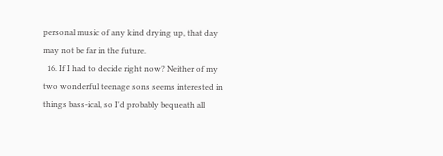personal music of any kind drying up, that day may not be far in the future.
  16. If I had to decide right now? Neither of my two wonderful teenage sons seems interested in things bass-ical, so I'd probably bequeath all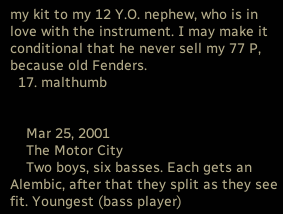my kit to my 12 Y.O. nephew, who is in love with the instrument. I may make it conditional that he never sell my 77 P, because old Fenders.
  17. malthumb


    Mar 25, 2001
    The Motor City
    Two boys, six basses. Each gets an Alembic, after that they split as they see fit. Youngest (bass player)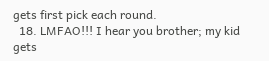gets first pick each round.
  18. LMFAO!!! I hear you brother; my kid gets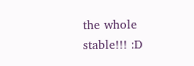the whole stable!!! :D